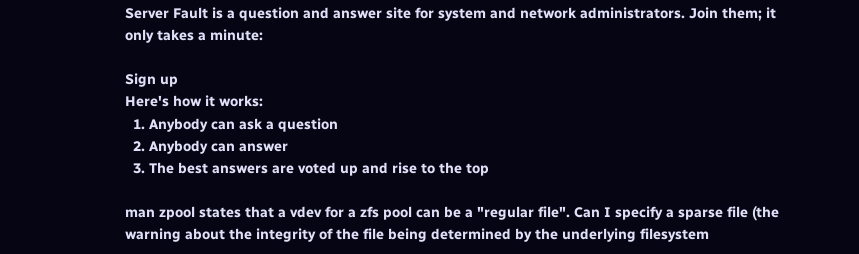Server Fault is a question and answer site for system and network administrators. Join them; it only takes a minute:

Sign up
Here's how it works:
  1. Anybody can ask a question
  2. Anybody can answer
  3. The best answers are voted up and rise to the top

man zpool states that a vdev for a zfs pool can be a "regular file". Can I specify a sparse file (the warning about the integrity of the file being determined by the underlying filesystem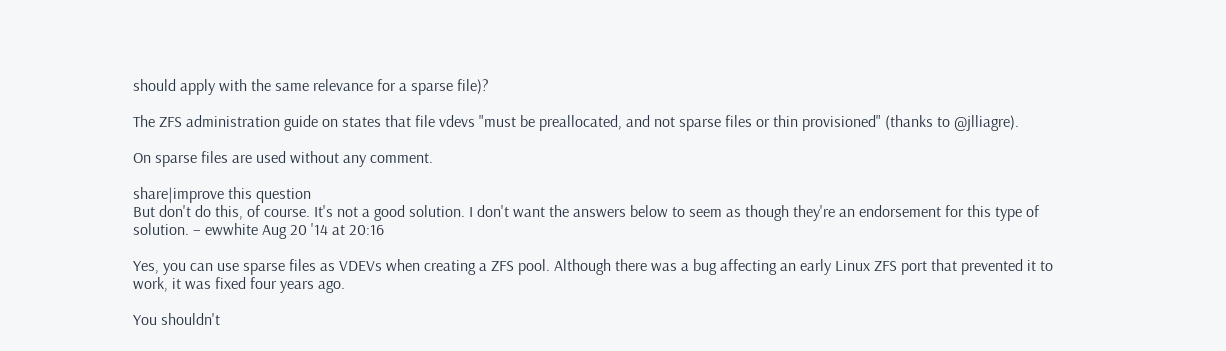should apply with the same relevance for a sparse file)?

The ZFS administration guide on states that file vdevs "must be preallocated, and not sparse files or thin provisioned" (thanks to @jlliagre).

On sparse files are used without any comment.

share|improve this question
But don't do this, of course. It's not a good solution. I don't want the answers below to seem as though they're an endorsement for this type of solution. – ewwhite Aug 20 '14 at 20:16

Yes, you can use sparse files as VDEVs when creating a ZFS pool. Although there was a bug affecting an early Linux ZFS port that prevented it to work, it was fixed four years ago.

You shouldn't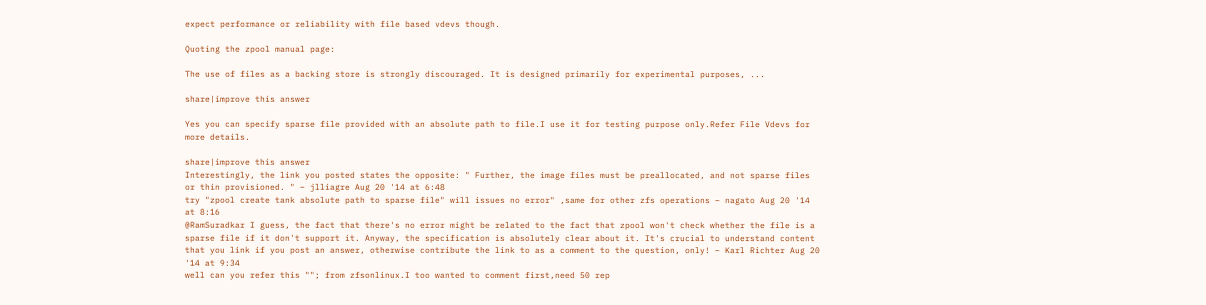expect performance or reliability with file based vdevs though.

Quoting the zpool manual page:

The use of files as a backing store is strongly discouraged. It is designed primarily for experimental purposes, ...

share|improve this answer

Yes you can specify sparse file provided with an absolute path to file.I use it for testing purpose only.Refer File Vdevs for more details.

share|improve this answer
Interestingly, the link you posted states the opposite: " Further, the image files must be preallocated, and not sparse files or thin provisioned. " – jlliagre Aug 20 '14 at 6:48
try "zpool create tank absolute path to sparse file" will issues no error" ,same for other zfs operations – nagato Aug 20 '14 at 8:16
@RamSuradkar I guess, the fact that there's no error might be related to the fact that zpool won't check whether the file is a sparse file if it don't support it. Anyway, the specification is absolutely clear about it. It's crucial to understand content that you link if you post an answer, otherwise contribute the link to as a comment to the question, only! – Karl Richter Aug 20 '14 at 9:34
well can you refer this ""; from zfsonlinux.I too wanted to comment first,need 50 rep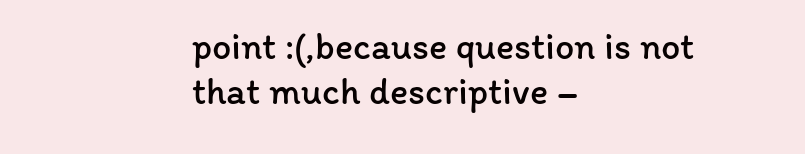point :(,because question is not that much descriptive –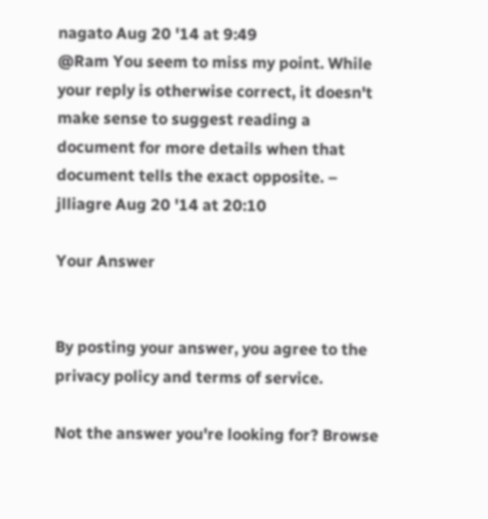nagato Aug 20 '14 at 9:49
@Ram You seem to miss my point. While your reply is otherwise correct, it doesn't make sense to suggest reading a document for more details when that document tells the exact opposite. – jlliagre Aug 20 '14 at 20:10

Your Answer


By posting your answer, you agree to the privacy policy and terms of service.

Not the answer you're looking for? Browse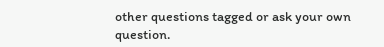other questions tagged or ask your own question.